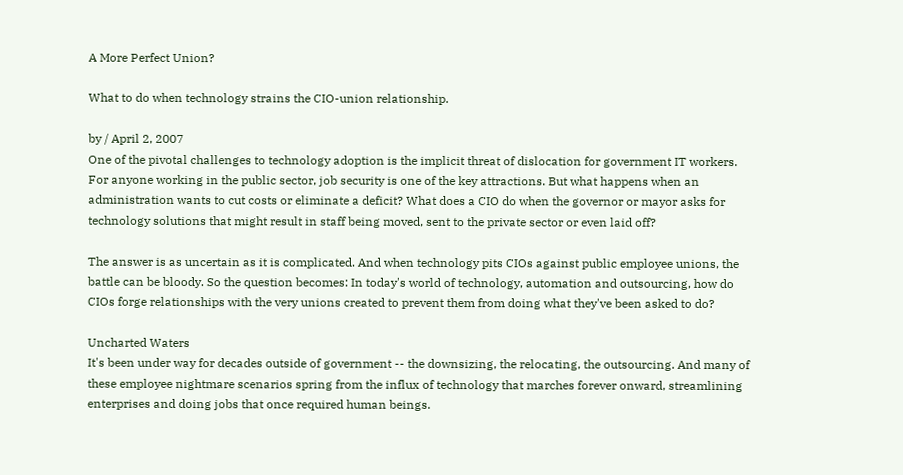A More Perfect Union?

What to do when technology strains the CIO-union relationship.

by / April 2, 2007
One of the pivotal challenges to technology adoption is the implicit threat of dislocation for government IT workers. For anyone working in the public sector, job security is one of the key attractions. But what happens when an administration wants to cut costs or eliminate a deficit? What does a CIO do when the governor or mayor asks for technology solutions that might result in staff being moved, sent to the private sector or even laid off?

The answer is as uncertain as it is complicated. And when technology pits CIOs against public employee unions, the battle can be bloody. So the question becomes: In today's world of technology, automation and outsourcing, how do CIOs forge relationships with the very unions created to prevent them from doing what they've been asked to do?

Uncharted Waters
It's been under way for decades outside of government -- the downsizing, the relocating, the outsourcing. And many of these employee nightmare scenarios spring from the influx of technology that marches forever onward, streamlining enterprises and doing jobs that once required human beings.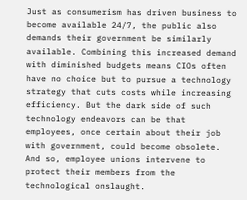Just as consumerism has driven business to become available 24/7, the public also demands their government be similarly available. Combining this increased demand with diminished budgets means CIOs often have no choice but to pursue a technology strategy that cuts costs while increasing efficiency. But the dark side of such technology endeavors can be that employees, once certain about their job with government, could become obsolete. And so, employee unions intervene to protect their members from the technological onslaught.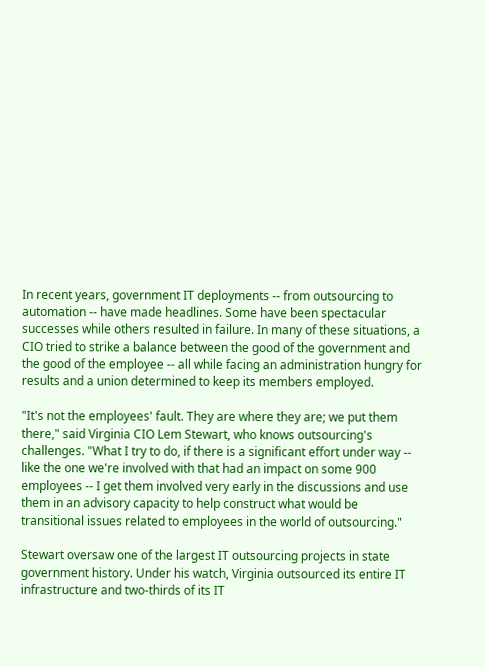In recent years, government IT deployments -- from outsourcing to automation -- have made headlines. Some have been spectacular successes while others resulted in failure. In many of these situations, a CIO tried to strike a balance between the good of the government and the good of the employee -- all while facing an administration hungry for results and a union determined to keep its members employed.

"It's not the employees' fault. They are where they are; we put them there," said Virginia CIO Lem Stewart, who knows outsourcing's challenges. "What I try to do, if there is a significant effort under way -- like the one we're involved with that had an impact on some 900 employees -- I get them involved very early in the discussions and use them in an advisory capacity to help construct what would be transitional issues related to employees in the world of outsourcing."

Stewart oversaw one of the largest IT outsourcing projects in state government history. Under his watch, Virginia outsourced its entire IT infrastructure and two-thirds of its IT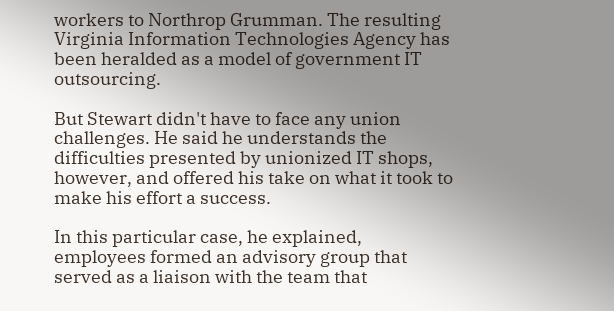workers to Northrop Grumman. The resulting Virginia Information Technologies Agency has been heralded as a model of government IT outsourcing.

But Stewart didn't have to face any union challenges. He said he understands the difficulties presented by unionized IT shops, however, and offered his take on what it took to make his effort a success.

In this particular case, he explained, employees formed an advisory group that served as a liaison with the team that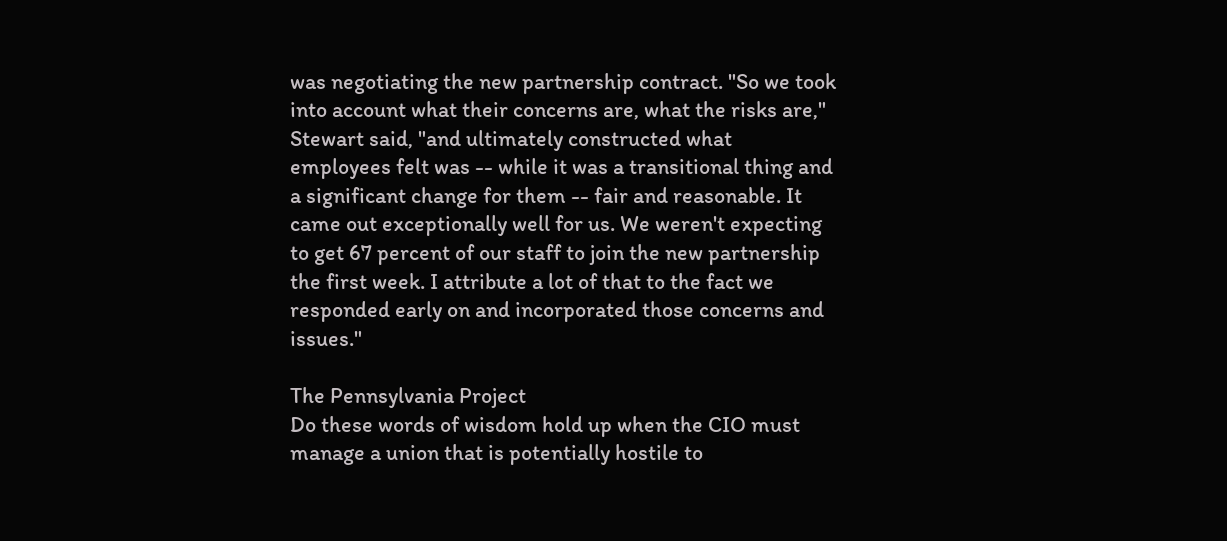was negotiating the new partnership contract. "So we took into account what their concerns are, what the risks are," Stewart said, "and ultimately constructed what employees felt was -- while it was a transitional thing and a significant change for them -- fair and reasonable. It came out exceptionally well for us. We weren't expecting to get 67 percent of our staff to join the new partnership the first week. I attribute a lot of that to the fact we responded early on and incorporated those concerns and issues."

The Pennsylvania Project
Do these words of wisdom hold up when the CIO must manage a union that is potentially hostile to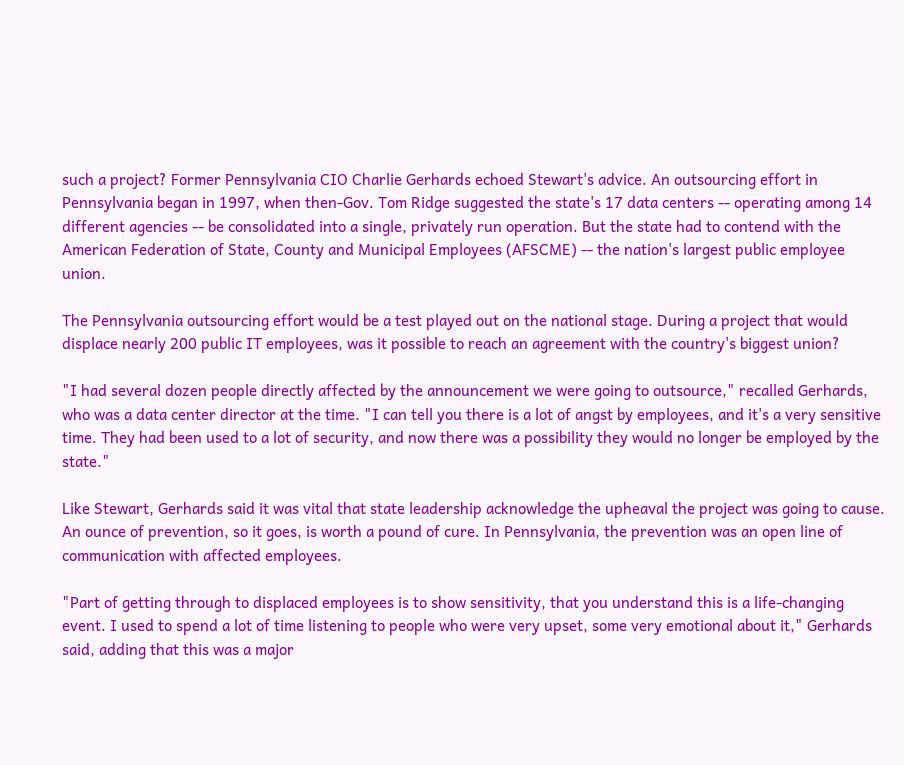such a project? Former Pennsylvania CIO Charlie Gerhards echoed Stewart's advice. An outsourcing effort in Pennsylvania began in 1997, when then-Gov. Tom Ridge suggested the state's 17 data centers -- operating among 14 different agencies -- be consolidated into a single, privately run operation. But the state had to contend with the American Federation of State, County and Municipal Employees (AFSCME) -- the nation's largest public employee union.

The Pennsylvania outsourcing effort would be a test played out on the national stage. During a project that would displace nearly 200 public IT employees, was it possible to reach an agreement with the country's biggest union?

"I had several dozen people directly affected by the announcement we were going to outsource," recalled Gerhards, who was a data center director at the time. "I can tell you there is a lot of angst by employees, and it's a very sensitive time. They had been used to a lot of security, and now there was a possibility they would no longer be employed by the state."

Like Stewart, Gerhards said it was vital that state leadership acknowledge the upheaval the project was going to cause. An ounce of prevention, so it goes, is worth a pound of cure. In Pennsylvania, the prevention was an open line of communication with affected employees.

"Part of getting through to displaced employees is to show sensitivity, that you understand this is a life-changing event. I used to spend a lot of time listening to people who were very upset, some very emotional about it," Gerhards said, adding that this was a major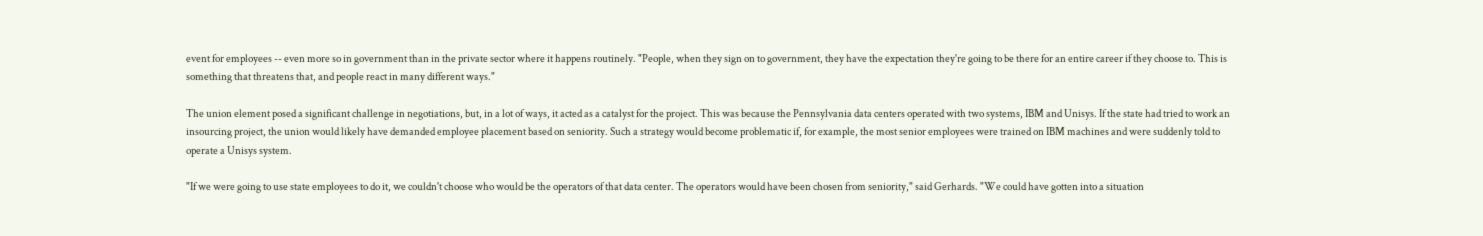event for employees -- even more so in government than in the private sector where it happens routinely. "People, when they sign on to government, they have the expectation they're going to be there for an entire career if they choose to. This is something that threatens that, and people react in many different ways."

The union element posed a significant challenge in negotiations, but, in a lot of ways, it acted as a catalyst for the project. This was because the Pennsylvania data centers operated with two systems, IBM and Unisys. If the state had tried to work an insourcing project, the union would likely have demanded employee placement based on seniority. Such a strategy would become problematic if, for example, the most senior employees were trained on IBM machines and were suddenly told to operate a Unisys system.

"If we were going to use state employees to do it, we couldn't choose who would be the operators of that data center. The operators would have been chosen from seniority," said Gerhards. "We could have gotten into a situation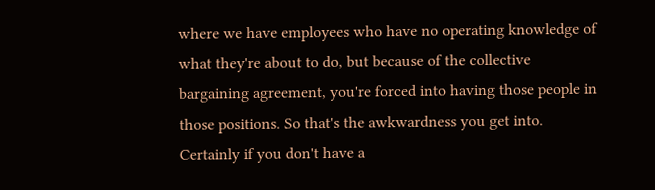where we have employees who have no operating knowledge of what they're about to do, but because of the collective bargaining agreement, you're forced into having those people in those positions. So that's the awkwardness you get into. Certainly if you don't have a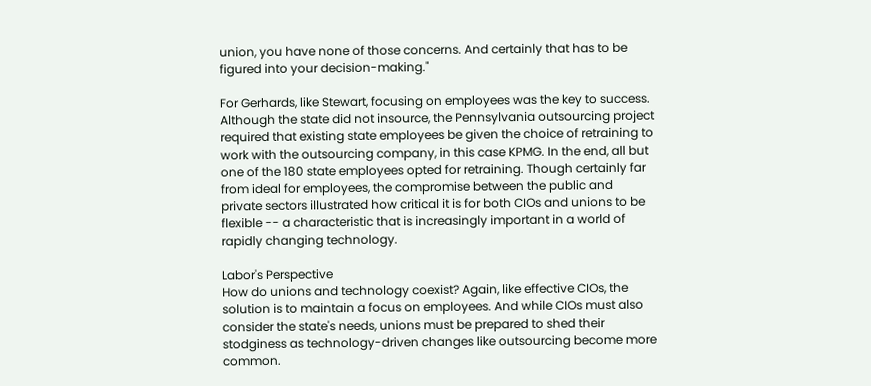union, you have none of those concerns. And certainly that has to be figured into your decision-making."

For Gerhards, like Stewart, focusing on employees was the key to success. Although the state did not insource, the Pennsylvania outsourcing project required that existing state employees be given the choice of retraining to work with the outsourcing company, in this case KPMG. In the end, all but one of the 180 state employees opted for retraining. Though certainly far from ideal for employees, the compromise between the public and private sectors illustrated how critical it is for both CIOs and unions to be flexible -- a characteristic that is increasingly important in a world of rapidly changing technology.

Labor's Perspective
How do unions and technology coexist? Again, like effective CIOs, the solution is to maintain a focus on employees. And while CIOs must also consider the state's needs, unions must be prepared to shed their stodginess as technology-driven changes like outsourcing become more common.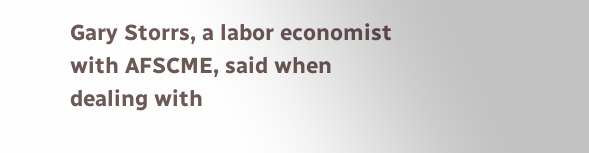Gary Storrs, a labor economist with AFSCME, said when dealing with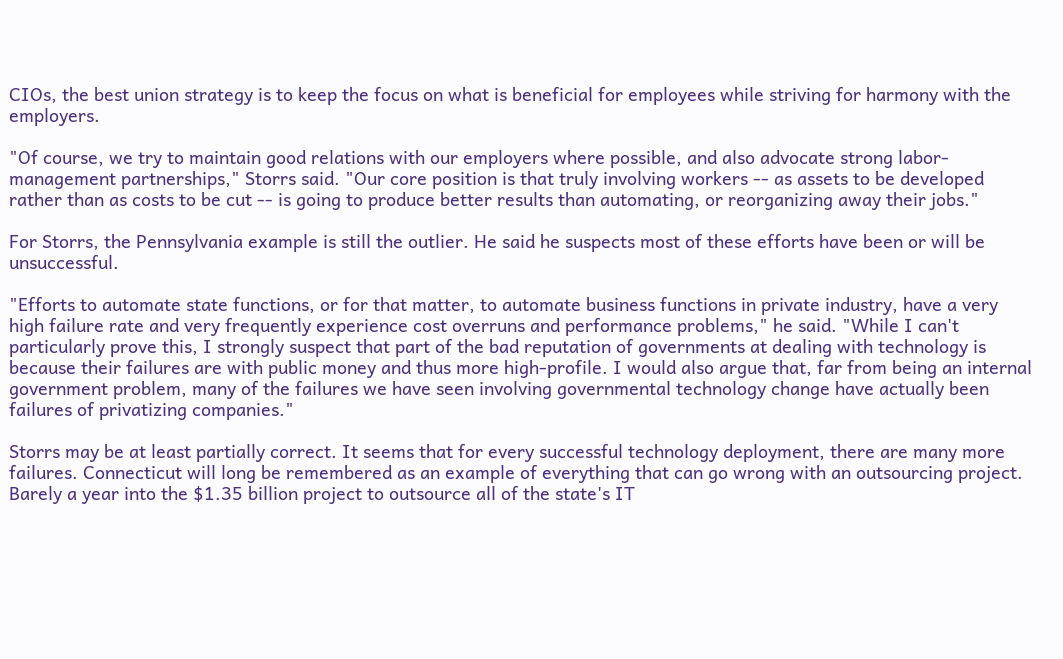CIOs, the best union strategy is to keep the focus on what is beneficial for employees while striving for harmony with the employers.

"Of course, we try to maintain good relations with our employers where possible, and also advocate strong labor-management partnerships," Storrs said. "Our core position is that truly involving workers -- as assets to be developed rather than as costs to be cut -- is going to produce better results than automating, or reorganizing away their jobs."

For Storrs, the Pennsylvania example is still the outlier. He said he suspects most of these efforts have been or will be unsuccessful.

"Efforts to automate state functions, or for that matter, to automate business functions in private industry, have a very high failure rate and very frequently experience cost overruns and performance problems," he said. "While I can't particularly prove this, I strongly suspect that part of the bad reputation of governments at dealing with technology is because their failures are with public money and thus more high-profile. I would also argue that, far from being an internal government problem, many of the failures we have seen involving governmental technology change have actually been failures of privatizing companies."

Storrs may be at least partially correct. It seems that for every successful technology deployment, there are many more failures. Connecticut will long be remembered as an example of everything that can go wrong with an outsourcing project. Barely a year into the $1.35 billion project to outsource all of the state's IT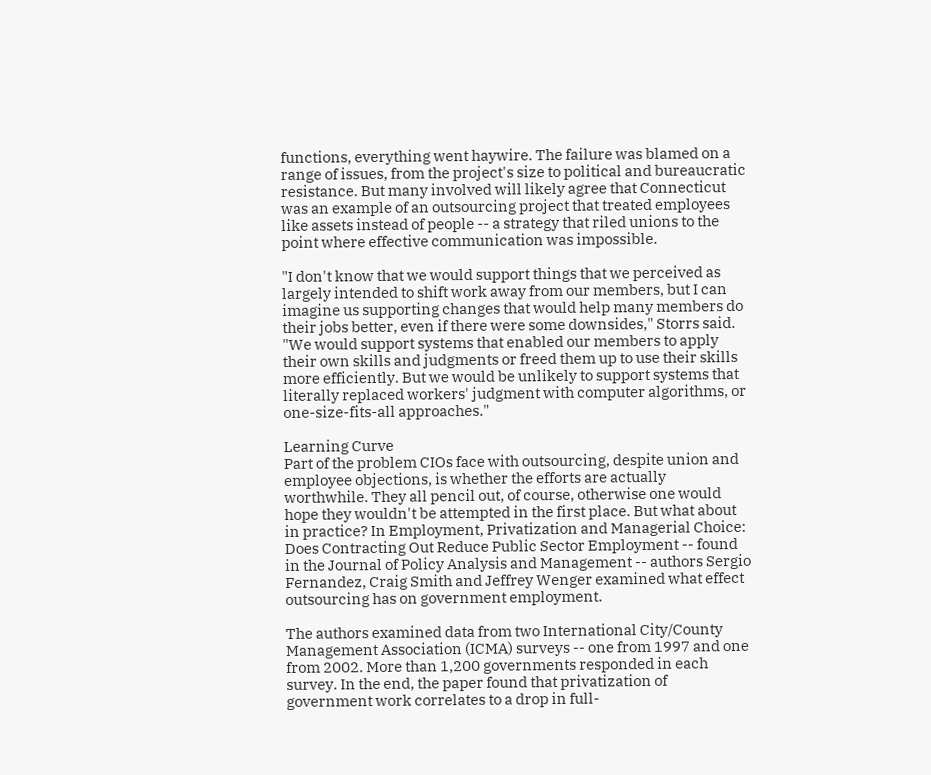functions, everything went haywire. The failure was blamed on a range of issues, from the project's size to political and bureaucratic resistance. But many involved will likely agree that Connecticut was an example of an outsourcing project that treated employees like assets instead of people -- a strategy that riled unions to the point where effective communication was impossible.

"I don't know that we would support things that we perceived as largely intended to shift work away from our members, but I can imagine us supporting changes that would help many members do their jobs better, even if there were some downsides," Storrs said. "We would support systems that enabled our members to apply their own skills and judgments or freed them up to use their skills more efficiently. But we would be unlikely to support systems that literally replaced workers' judgment with computer algorithms, or one-size-fits-all approaches."

Learning Curve
Part of the problem CIOs face with outsourcing, despite union and employee objections, is whether the efforts are actually worthwhile. They all pencil out, of course, otherwise one would hope they wouldn't be attempted in the first place. But what about in practice? In Employment, Privatization and Managerial Choice: Does Contracting Out Reduce Public Sector Employment -- found in the Journal of Policy Analysis and Management -- authors Sergio Fernandez, Craig Smith and Jeffrey Wenger examined what effect outsourcing has on government employment.

The authors examined data from two International City/County Management Association (ICMA) surveys -- one from 1997 and one from 2002. More than 1,200 governments responded in each survey. In the end, the paper found that privatization of government work correlates to a drop in full-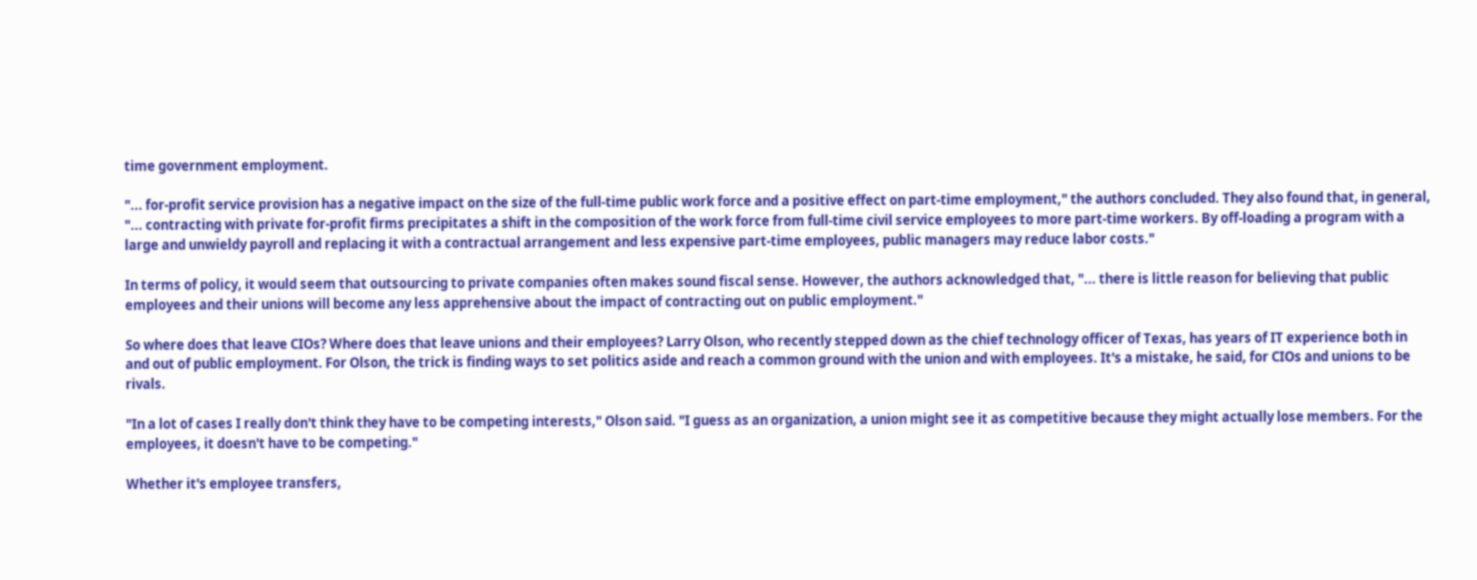time government employment.

"... for-profit service provision has a negative impact on the size of the full-time public work force and a positive effect on part-time employment," the authors concluded. They also found that, in general, "... contracting with private for-profit firms precipitates a shift in the composition of the work force from full-time civil service employees to more part-time workers. By off-loading a program with a large and unwieldy payroll and replacing it with a contractual arrangement and less expensive part-time employees, public managers may reduce labor costs."

In terms of policy, it would seem that outsourcing to private companies often makes sound fiscal sense. However, the authors acknowledged that, "... there is little reason for believing that public employees and their unions will become any less apprehensive about the impact of contracting out on public employment."

So where does that leave CIOs? Where does that leave unions and their employees? Larry Olson, who recently stepped down as the chief technology officer of Texas, has years of IT experience both in and out of public employment. For Olson, the trick is finding ways to set politics aside and reach a common ground with the union and with employees. It's a mistake, he said, for CIOs and unions to be rivals.

"In a lot of cases I really don't think they have to be competing interests," Olson said. "I guess as an organization, a union might see it as competitive because they might actually lose members. For the employees, it doesn't have to be competing."

Whether it's employee transfers,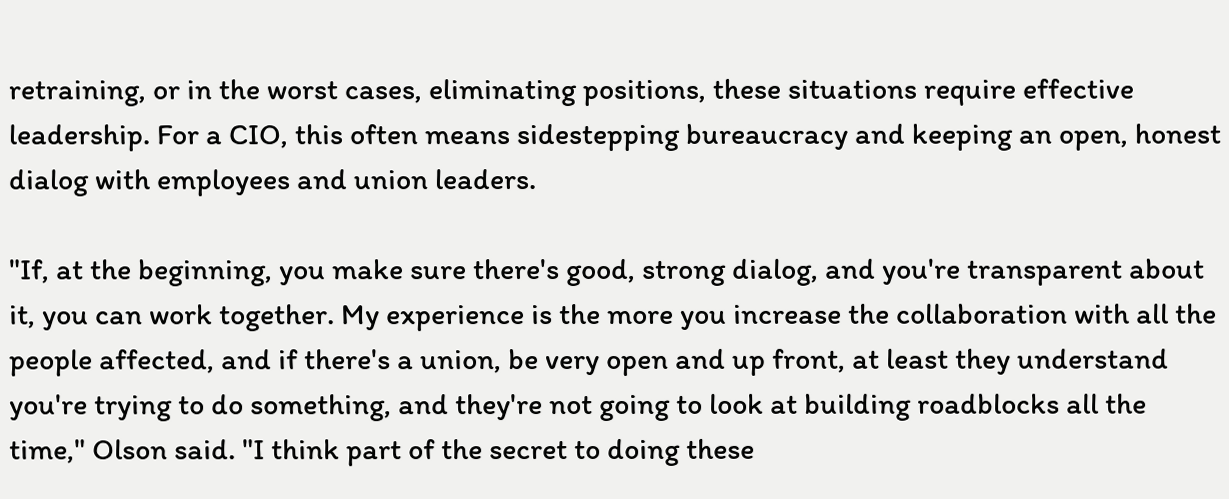retraining, or in the worst cases, eliminating positions, these situations require effective leadership. For a CIO, this often means sidestepping bureaucracy and keeping an open, honest dialog with employees and union leaders.

"If, at the beginning, you make sure there's good, strong dialog, and you're transparent about it, you can work together. My experience is the more you increase the collaboration with all the people affected, and if there's a union, be very open and up front, at least they understand you're trying to do something, and they're not going to look at building roadblocks all the time," Olson said. "I think part of the secret to doing these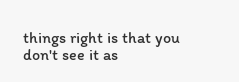things right is that you don't see it as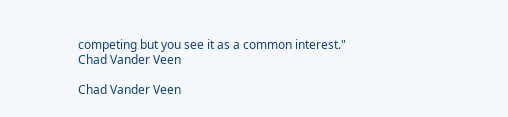competing but you see it as a common interest."
Chad Vander Veen

Chad Vander Veen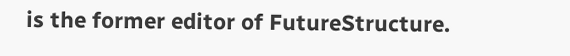is the former editor of FutureStructure.